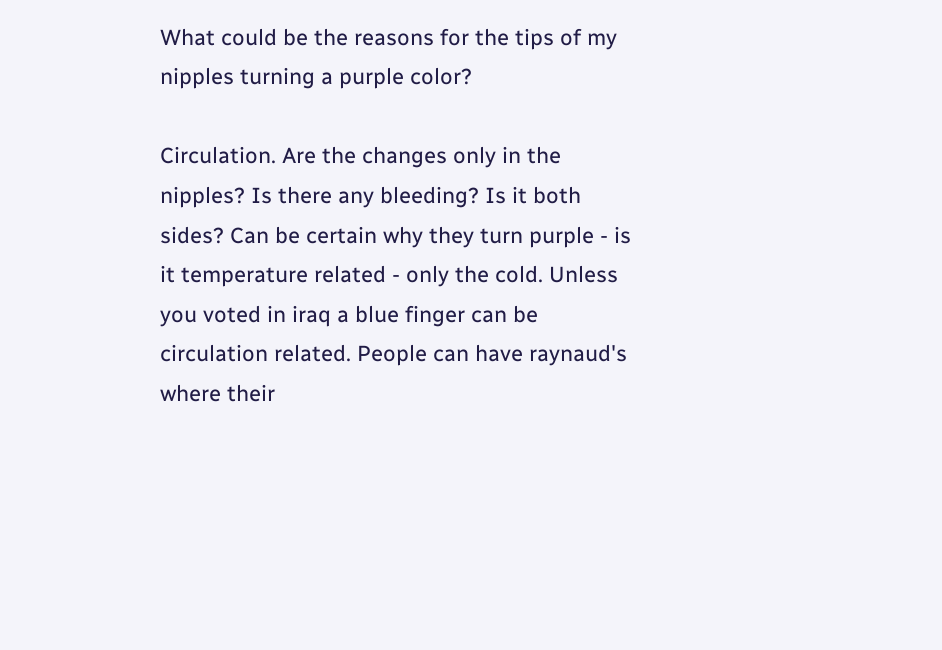What could be the reasons for the tips of my nipples turning a purple color?

Circulation. Are the changes only in the nipples? Is there any bleeding? Is it both sides? Can be certain why they turn purple - is it temperature related - only the cold. Unless you voted in iraq a blue finger can be circulation related. People can have raynaud's where their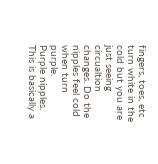fingers, toes, etc turn white in the cold but you are just seeing circualtion changes. Do the nipples feel cold when turn purple.
Purple nipples. This is basically a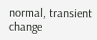normal, transient change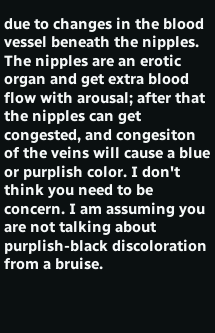due to changes in the blood vessel beneath the nipples. The nipples are an erotic organ and get extra blood flow with arousal; after that the nipples can get congested, and congesiton of the veins will cause a blue or purplish color. I don't think you need to be concern. I am assuming you are not talking about purplish-black discoloration from a bruise.